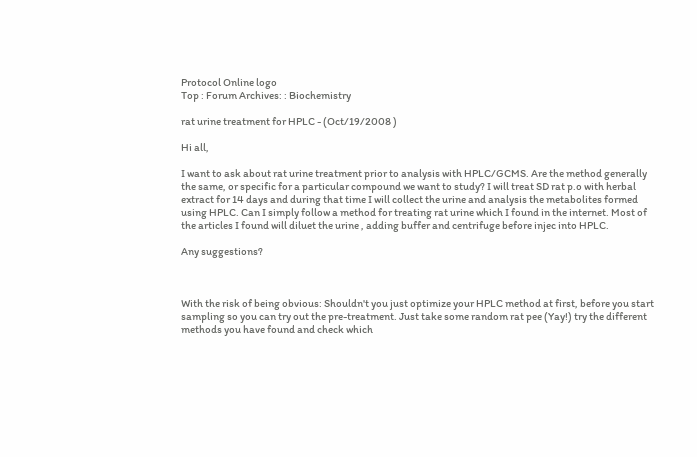Protocol Online logo
Top : Forum Archives: : Biochemistry

rat urine treatment for HPLC - (Oct/19/2008 )

Hi all,

I want to ask about rat urine treatment prior to analysis with HPLC/GCMS. Are the method generally the same, or specific for a particular compound we want to study? I will treat SD rat p.o with herbal extract for 14 days and during that time I will collect the urine and analysis the metabolites formed using HPLC. Can I simply follow a method for treating rat urine which I found in the internet. Most of the articles I found will diluet the urine , adding buffer and centrifuge before injec into HPLC.

Any suggestions?



With the risk of being obvious: Shouldn't you just optimize your HPLC method at first, before you start sampling so you can try out the pre-treatment. Just take some random rat pee (Yay!) try the different methods you have found and check which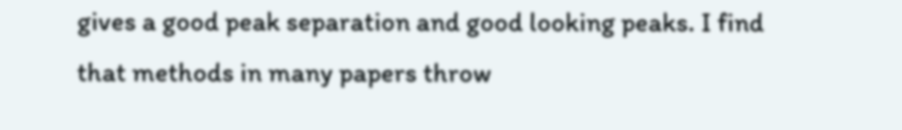gives a good peak separation and good looking peaks. I find that methods in many papers throw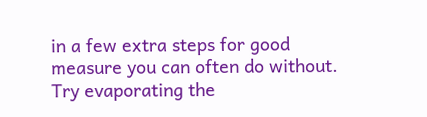in a few extra steps for good measure you can often do without. Try evaporating the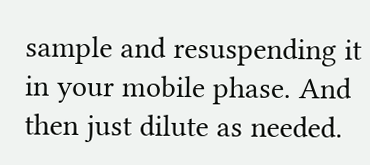sample and resuspending it in your mobile phase. And then just dilute as needed.